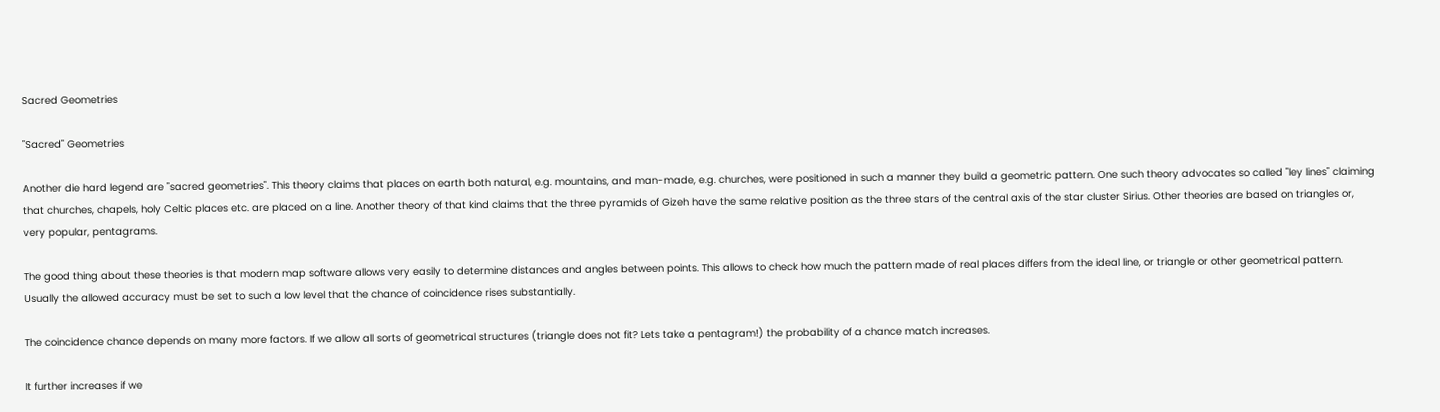Sacred Geometries

"Sacred" Geometries

Another die hard legend are "sacred geometries". This theory claims that places on earth both natural, e.g. mountains, and man-made, e.g. churches, were positioned in such a manner they build a geometric pattern. One such theory advocates so called "ley lines" claiming that churches, chapels, holy Celtic places etc. are placed on a line. Another theory of that kind claims that the three pyramids of Gizeh have the same relative position as the three stars of the central axis of the star cluster Sirius. Other theories are based on triangles or, very popular, pentagrams.

The good thing about these theories is that modern map software allows very easily to determine distances and angles between points. This allows to check how much the pattern made of real places differs from the ideal line, or triangle or other geometrical pattern. Usually the allowed accuracy must be set to such a low level that the chance of coincidence rises substantially.

The coincidence chance depends on many more factors. If we allow all sorts of geometrical structures (triangle does not fit? Lets take a pentagram!) the probability of a chance match increases.

It further increases if we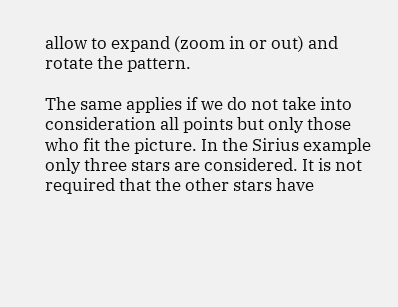allow to expand (zoom in or out) and rotate the pattern.

The same applies if we do not take into consideration all points but only those who fit the picture. In the Sirius example only three stars are considered. It is not required that the other stars have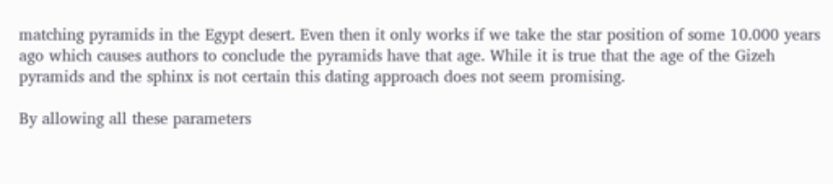matching pyramids in the Egypt desert. Even then it only works if we take the star position of some 10.000 years ago which causes authors to conclude the pyramids have that age. While it is true that the age of the Gizeh pyramids and the sphinx is not certain this dating approach does not seem promising.

By allowing all these parameters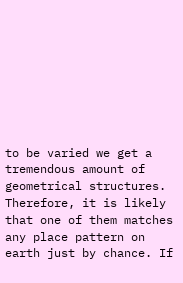to be varied we get a tremendous amount of geometrical structures. Therefore, it is likely that one of them matches any place pattern on earth just by chance. If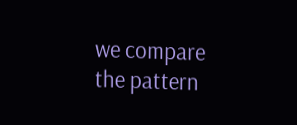we compare the pattern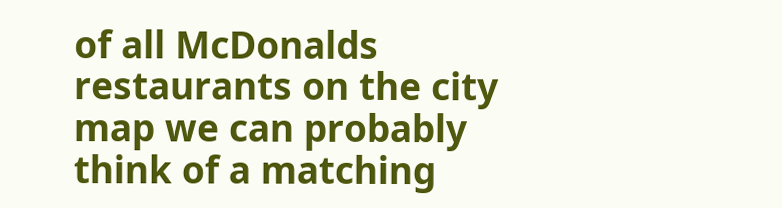of all McDonalds restaurants on the city map we can probably think of a matching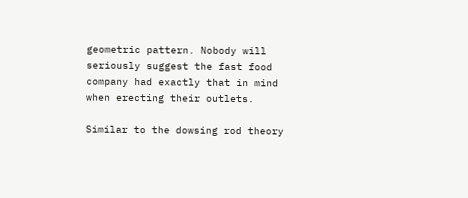geometric pattern. Nobody will seriously suggest the fast food company had exactly that in mind when erecting their outlets.

Similar to the dowsing rod theory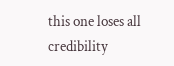this one loses all credibility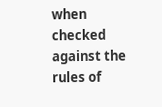when checked against the rules of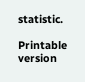statistic.

Printable version